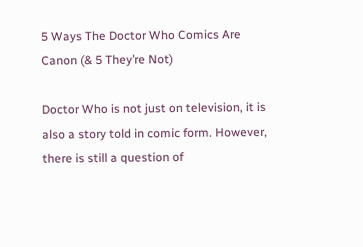5 Ways The Doctor Who Comics Are Canon (& 5 They’re Not)

Doctor Who is not just on television, it is also a story told in comic form. However, there is still a question of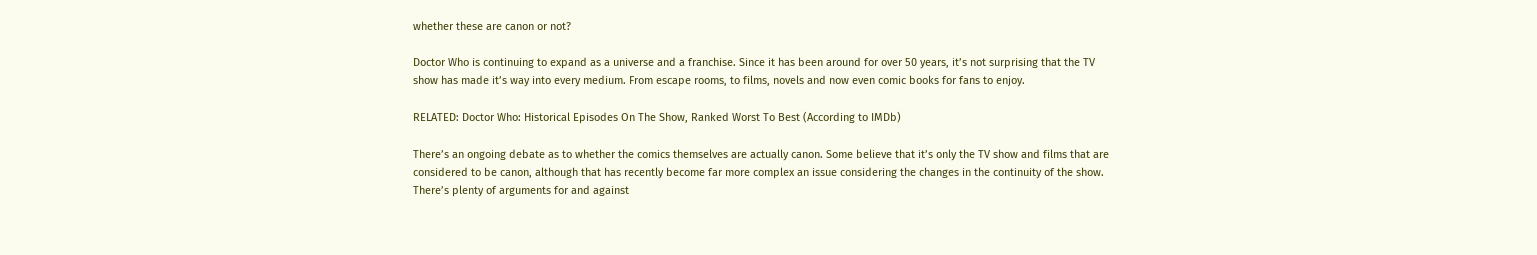whether these are canon or not?

Doctor Who is continuing to expand as a universe and a franchise. Since it has been around for over 50 years, it’s not surprising that the TV show has made it’s way into every medium. From escape rooms, to films, novels and now even comic books for fans to enjoy.

RELATED: Doctor Who: Historical Episodes On The Show, Ranked Worst To Best (According to IMDb)

There’s an ongoing debate as to whether the comics themselves are actually canon. Some believe that it’s only the TV show and films that are considered to be canon, although that has recently become far more complex an issue considering the changes in the continuity of the show. There’s plenty of arguments for and against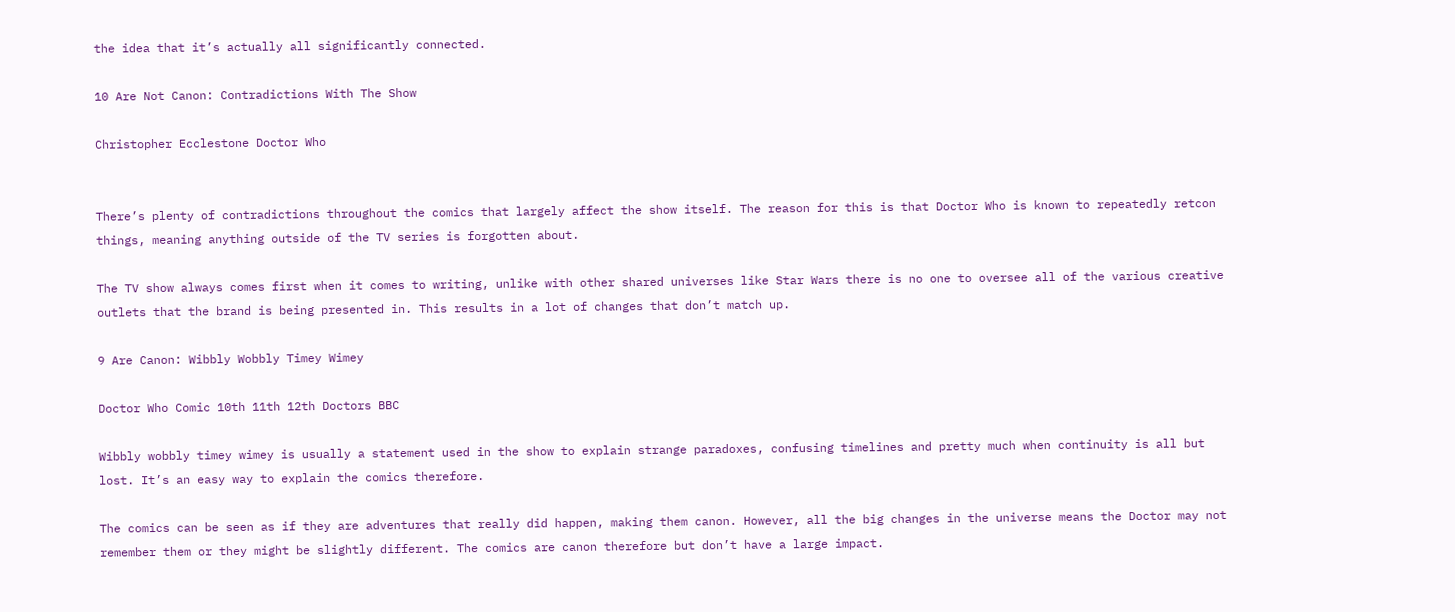the idea that it’s actually all significantly connected.

10 Are Not Canon: Contradictions With The Show

Christopher Ecclestone Doctor Who


There’s plenty of contradictions throughout the comics that largely affect the show itself. The reason for this is that Doctor Who is known to repeatedly retcon things, meaning anything outside of the TV series is forgotten about.

The TV show always comes first when it comes to writing, unlike with other shared universes like Star Wars there is no one to oversee all of the various creative outlets that the brand is being presented in. This results in a lot of changes that don’t match up.

9 Are Canon: Wibbly Wobbly Timey Wimey

Doctor Who Comic 10th 11th 12th Doctors BBC

Wibbly wobbly timey wimey is usually a statement used in the show to explain strange paradoxes, confusing timelines and pretty much when continuity is all but lost. It’s an easy way to explain the comics therefore.

The comics can be seen as if they are adventures that really did happen, making them canon. However, all the big changes in the universe means the Doctor may not remember them or they might be slightly different. The comics are canon therefore but don’t have a large impact.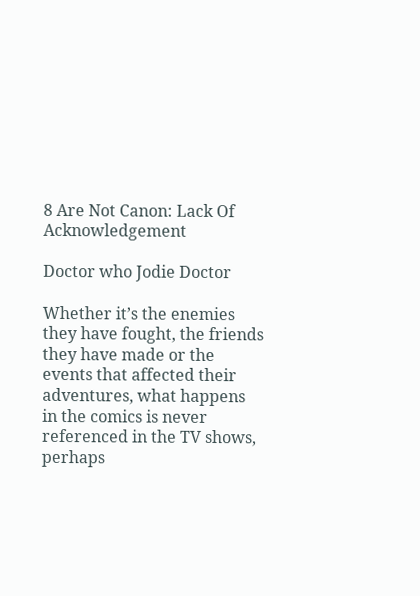8 Are Not Canon: Lack Of Acknowledgement

Doctor who Jodie Doctor

Whether it’s the enemies they have fought, the friends they have made or the events that affected their adventures, what happens in the comics is never referenced in the TV shows, perhaps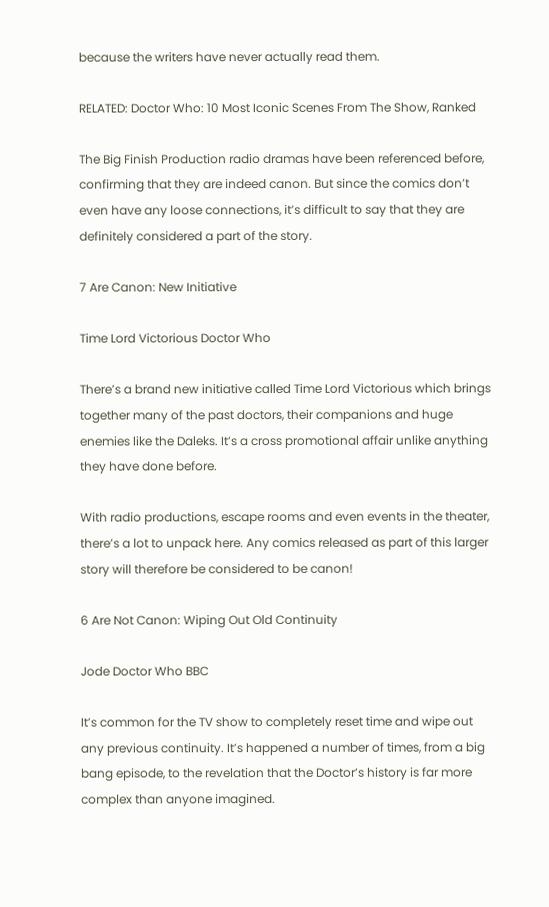because the writers have never actually read them.

RELATED: Doctor Who: 10 Most Iconic Scenes From The Show, Ranked

The Big Finish Production radio dramas have been referenced before, confirming that they are indeed canon. But since the comics don’t even have any loose connections, it’s difficult to say that they are definitely considered a part of the story.

7 Are Canon: New Initiative

Time Lord Victorious Doctor Who

There’s a brand new initiative called Time Lord Victorious which brings together many of the past doctors, their companions and huge enemies like the Daleks. It’s a cross promotional affair unlike anything they have done before.

With radio productions, escape rooms and even events in the theater, there’s a lot to unpack here. Any comics released as part of this larger story will therefore be considered to be canon!

6 Are Not Canon: Wiping Out Old Continuity

Jode Doctor Who BBC

It’s common for the TV show to completely reset time and wipe out any previous continuity. It’s happened a number of times, from a big bang episode, to the revelation that the Doctor’s history is far more complex than anyone imagined.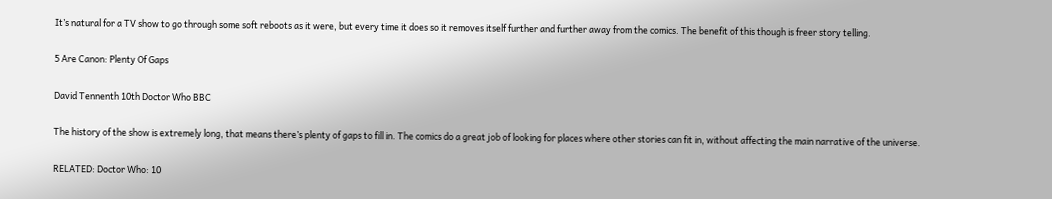It’s natural for a TV show to go through some soft reboots as it were, but every time it does so it removes itself further and further away from the comics. The benefit of this though is freer story telling.

5 Are Canon: Plenty Of Gaps

David Tennenth 10th Doctor Who BBC

The history of the show is extremely long, that means there’s plenty of gaps to fill in. The comics do a great job of looking for places where other stories can fit in, without affecting the main narrative of the universe.

RELATED: Doctor Who: 10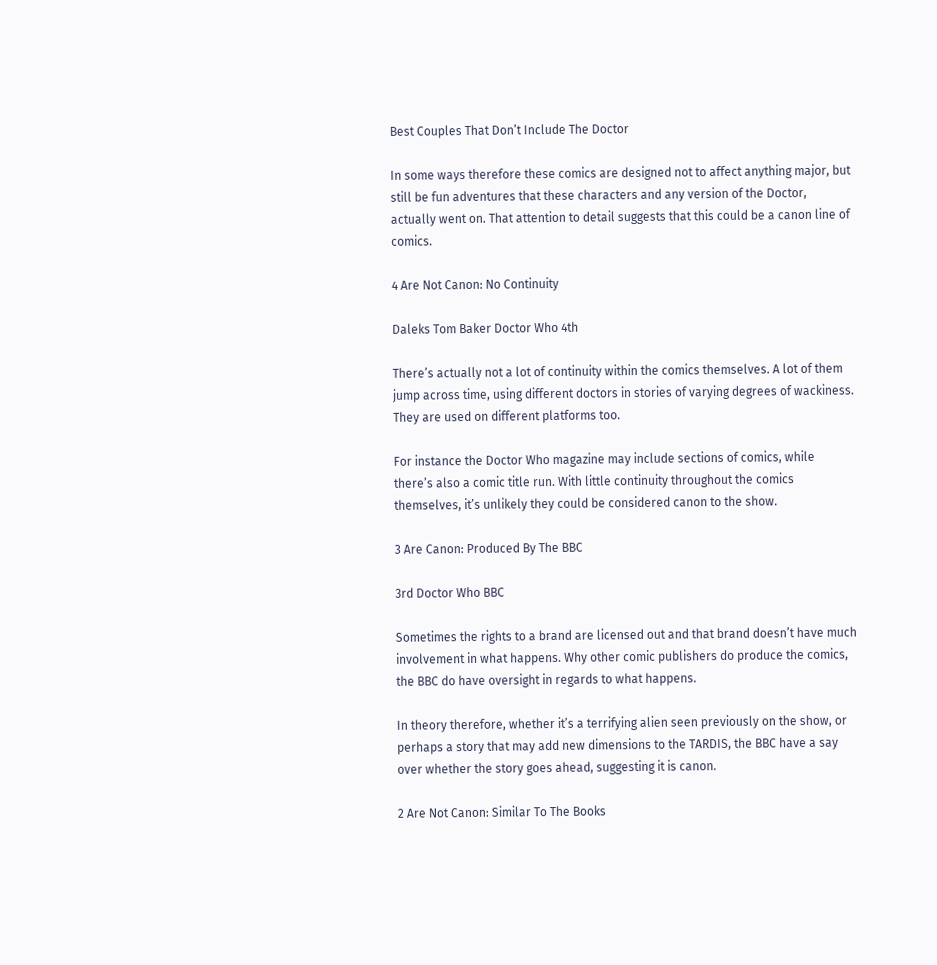Best Couples That Don’t Include The Doctor

In some ways therefore these comics are designed not to affect anything major, but still be fun adventures that these characters and any version of the Doctor, actually went on. That attention to detail suggests that this could be a canon line of comics.

4 Are Not Canon: No Continuity

Daleks Tom Baker Doctor Who 4th

There’s actually not a lot of continuity within the comics themselves. A lot of them jump across time, using different doctors in stories of varying degrees of wackiness. They are used on different platforms too.

For instance the Doctor Who magazine may include sections of comics, while there’s also a comic title run. With little continuity throughout the comics themselves, it’s unlikely they could be considered canon to the show.

3 Are Canon: Produced By The BBC

3rd Doctor Who BBC

Sometimes the rights to a brand are licensed out and that brand doesn’t have much involvement in what happens. Why other comic publishers do produce the comics, the BBC do have oversight in regards to what happens.

In theory therefore, whether it’s a terrifying alien seen previously on the show, or perhaps a story that may add new dimensions to the TARDIS, the BBC have a say over whether the story goes ahead, suggesting it is canon.

2 Are Not Canon: Similar To The Books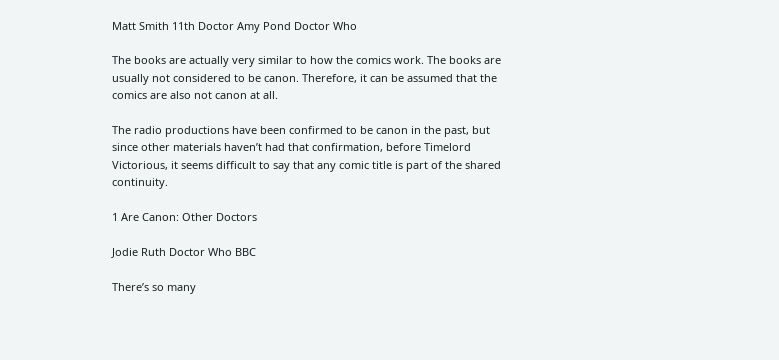Matt Smith 11th Doctor Amy Pond Doctor Who

The books are actually very similar to how the comics work. The books are usually not considered to be canon. Therefore, it can be assumed that the comics are also not canon at all.

The radio productions have been confirmed to be canon in the past, but since other materials haven’t had that confirmation, before Timelord Victorious, it seems difficult to say that any comic title is part of the shared continuity.

1 Are Canon: Other Doctors

Jodie Ruth Doctor Who BBC

There’s so many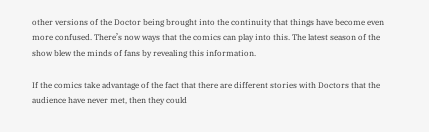other versions of the Doctor being brought into the continuity that things have become even more confused. There’s now ways that the comics can play into this. The latest season of the show blew the minds of fans by revealing this information.

If the comics take advantage of the fact that there are different stories with Doctors that the audience have never met, then they could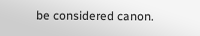be considered canon.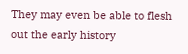They may even be able to flesh out the early history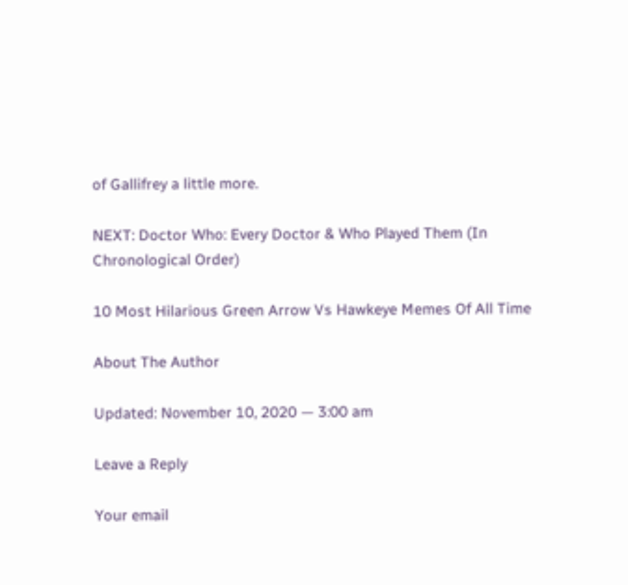of Gallifrey a little more.

NEXT: Doctor Who: Every Doctor & Who Played Them (In Chronological Order)

10 Most Hilarious Green Arrow Vs Hawkeye Memes Of All Time

About The Author

Updated: November 10, 2020 — 3:00 am

Leave a Reply

Your email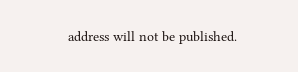address will not be published.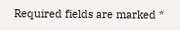Required fields are marked *